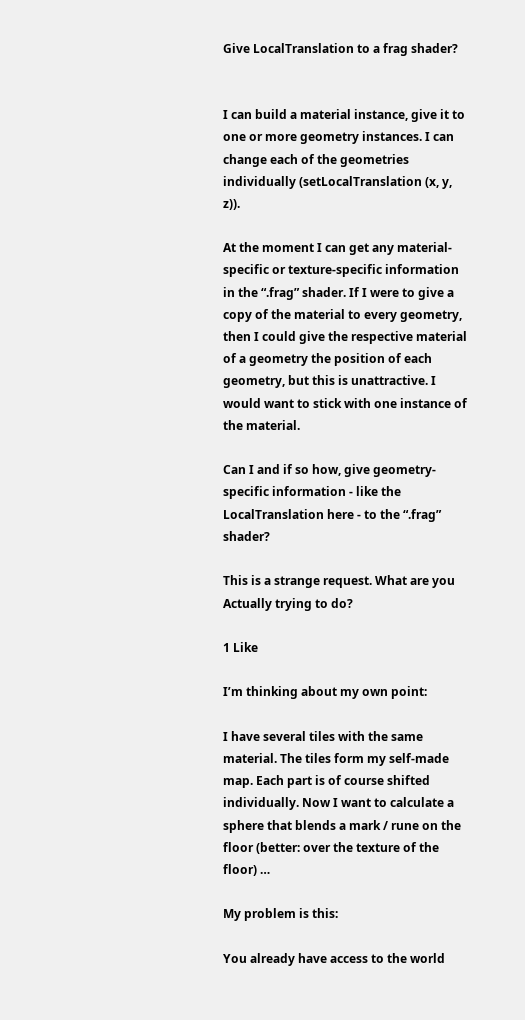Give LocalTranslation to a frag shader?


I can build a material instance, give it to one or more geometry instances. I can change each of the geometries individually (setLocalTranslation (x, y, z)).

At the moment I can get any material-specific or texture-specific information in the “.frag” shader. If I were to give a copy of the material to every geometry, then I could give the respective material of a geometry the position of each geometry, but this is unattractive. I would want to stick with one instance of the material.

Can I and if so how, give geometry-specific information - like the LocalTranslation here - to the “.frag” shader?

This is a strange request. What are you Actually trying to do?

1 Like

I’m thinking about my own point:

I have several tiles with the same material. The tiles form my self-made map. Each part is of course shifted individually. Now I want to calculate a sphere that blends a mark / rune on the floor (better: over the texture of the floor) …

My problem is this:

You already have access to the world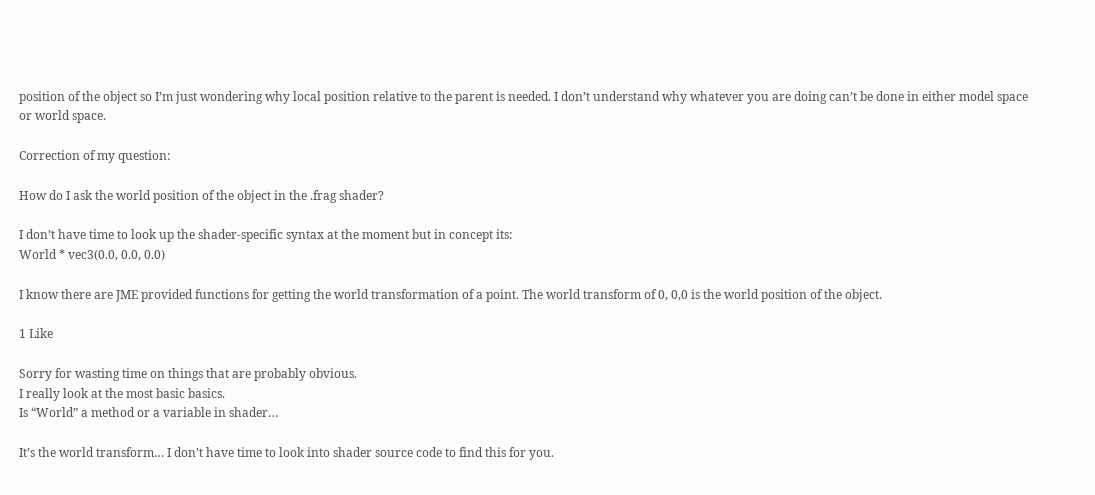position of the object so I’m just wondering why local position relative to the parent is needed. I don’t understand why whatever you are doing can’t be done in either model space or world space.

Correction of my question:

How do I ask the world position of the object in the .frag shader?

I don’t have time to look up the shader-specific syntax at the moment but in concept its:
World * vec3(0.0, 0.0, 0.0)

I know there are JME provided functions for getting the world transformation of a point. The world transform of 0, 0,0 is the world position of the object.

1 Like

Sorry for wasting time on things that are probably obvious.
I really look at the most basic basics.
Is “World” a method or a variable in shader…

It’s the world transform… I don’t have time to look into shader source code to find this for you.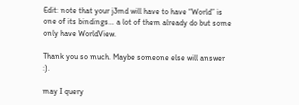Edit: note that your j3md will have to have “World” is one of its bindings… a lot of them already do but some only have WorldView.

Thank you so much. Maybe someone else will answer :).

may I query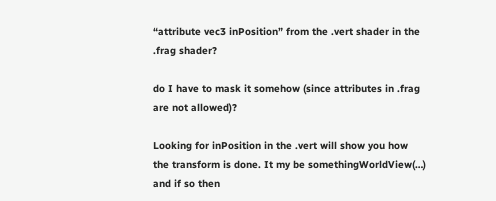“attribute vec3 inPosition” from the .vert shader in the .frag shader?

do I have to mask it somehow (since attributes in .frag
are not allowed)?

Looking for inPosition in the .vert will show you how the transform is done. It my be somethingWorldView(…) and if so then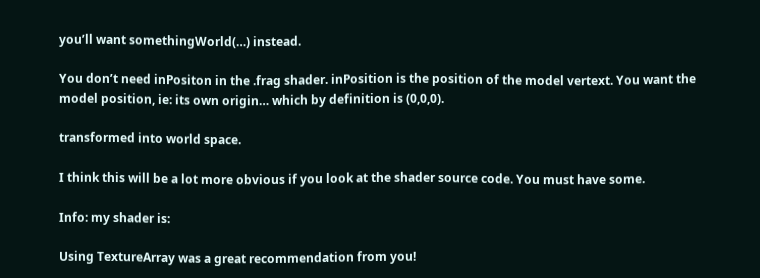you’ll want somethingWorld(…) instead.

You don’t need inPositon in the .frag shader. inPosition is the position of the model vertext. You want the model position, ie: its own origin… which by definition is (0,0,0).

transformed into world space.

I think this will be a lot more obvious if you look at the shader source code. You must have some.

Info: my shader is:

Using TextureArray was a great recommendation from you!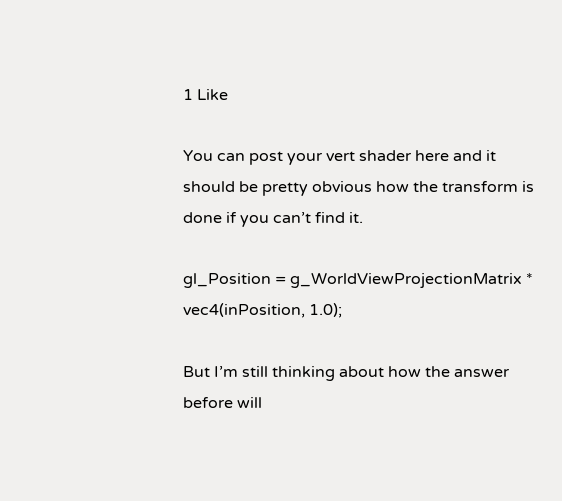1 Like

You can post your vert shader here and it should be pretty obvious how the transform is done if you can’t find it.

gl_Position = g_WorldViewProjectionMatrix * vec4(inPosition, 1.0);

But I’m still thinking about how the answer before will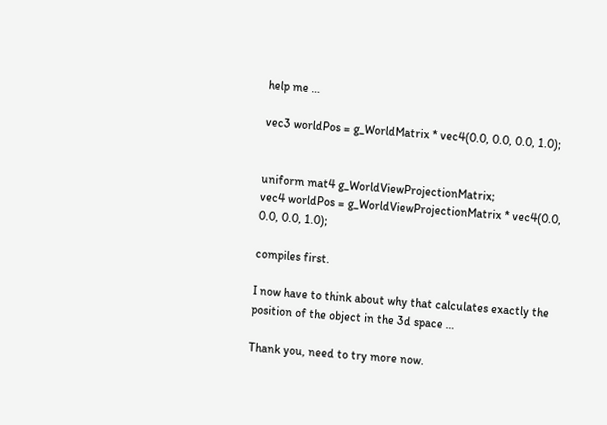help me …

vec3 worldPos = g_WorldMatrix * vec4(0.0, 0.0, 0.0, 1.0);


uniform mat4 g_WorldViewProjectionMatrix;
vec4 worldPos = g_WorldViewProjectionMatrix * vec4(0.0, 0.0, 0.0, 1.0);

compiles first.

I now have to think about why that calculates exactly the position of the object in the 3d space …

Thank you, need to try more now.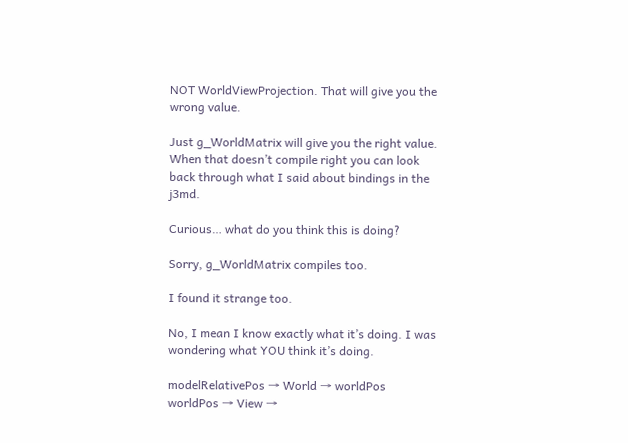NOT WorldViewProjection. That will give you the wrong value.

Just g_WorldMatrix will give you the right value. When that doesn’t compile right you can look back through what I said about bindings in the j3md.

Curious… what do you think this is doing?

Sorry, g_WorldMatrix compiles too.

I found it strange too.

No, I mean I know exactly what it’s doing. I was wondering what YOU think it’s doing.

modelRelativePos → World → worldPos
worldPos → View →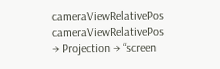cameraViewRelativePos
cameraViewRelativePos → Projection → “screen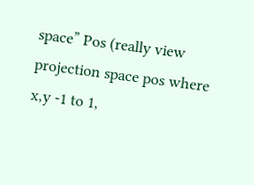space” Pos (really view projection space pos where x,y -1 to 1,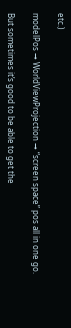etc.)

modelPos → WorldViewProjection → “screen space” pos all in one go.

But sometimes it’s good to be able to get the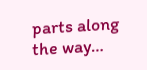parts along the way…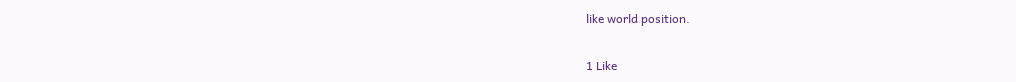like world position.

1 Like